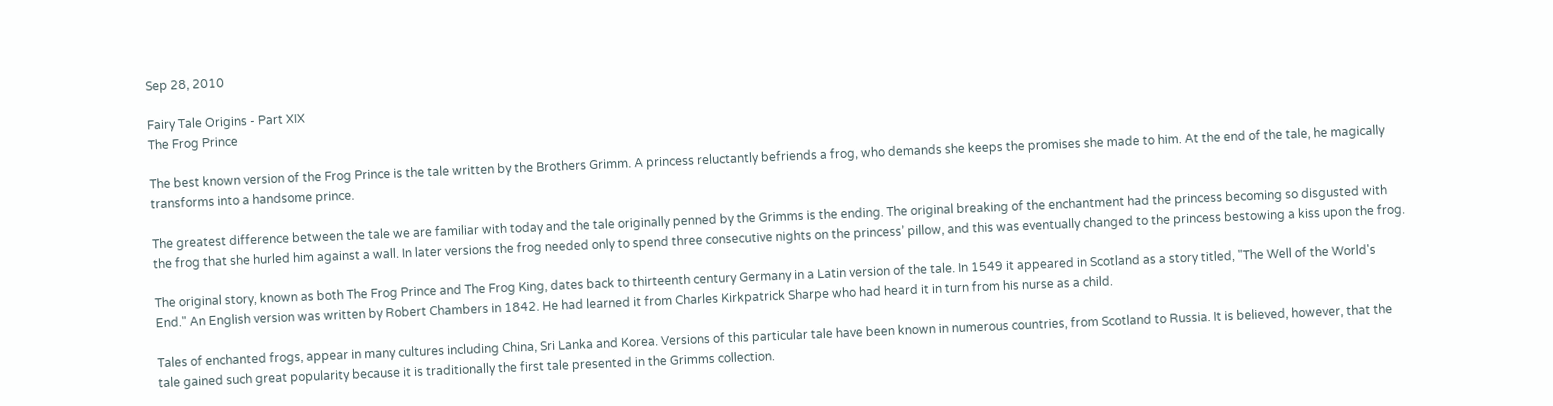Sep 28, 2010

Fairy Tale Origins - Part XIX
The Frog Prince

The best known version of the Frog Prince is the tale written by the Brothers Grimm. A princess reluctantly befriends a frog, who demands she keeps the promises she made to him. At the end of the tale, he magically transforms into a handsome prince.

The greatest difference between the tale we are familiar with today and the tale originally penned by the Grimms is the ending. The original breaking of the enchantment had the princess becoming so disgusted with the frog that she hurled him against a wall. In later versions the frog needed only to spend three consecutive nights on the princess’ pillow, and this was eventually changed to the princess bestowing a kiss upon the frog.

The original story, known as both The Frog Prince and The Frog King, dates back to thirteenth century Germany in a Latin version of the tale. In 1549 it appeared in Scotland as a story titled, "The Well of the World's End." An English version was written by Robert Chambers in 1842. He had learned it from Charles Kirkpatrick Sharpe who had heard it in turn from his nurse as a child.

Tales of enchanted frogs, appear in many cultures including China, Sri Lanka and Korea. Versions of this particular tale have been known in numerous countries, from Scotland to Russia. It is believed, however, that the tale gained such great popularity because it is traditionally the first tale presented in the Grimms collection.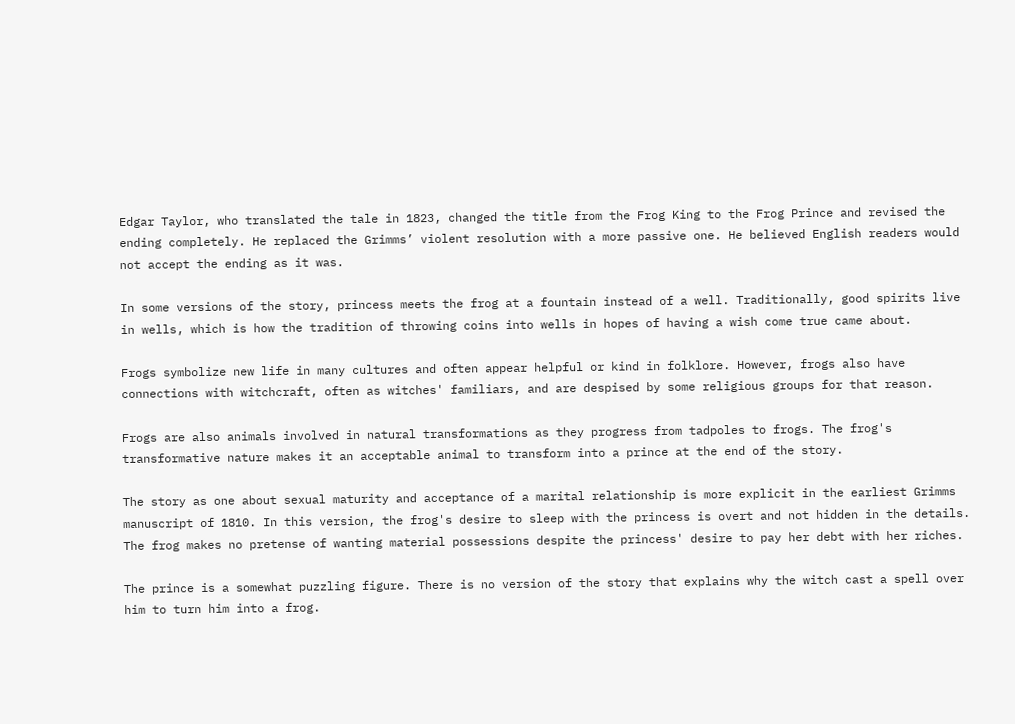Edgar Taylor, who translated the tale in 1823, changed the title from the Frog King to the Frog Prince and revised the ending completely. He replaced the Grimms’ violent resolution with a more passive one. He believed English readers would not accept the ending as it was.

In some versions of the story, princess meets the frog at a fountain instead of a well. Traditionally, good spirits live in wells, which is how the tradition of throwing coins into wells in hopes of having a wish come true came about.

Frogs symbolize new life in many cultures and often appear helpful or kind in folklore. However, frogs also have connections with witchcraft, often as witches' familiars, and are despised by some religious groups for that reason.

Frogs are also animals involved in natural transformations as they progress from tadpoles to frogs. The frog's transformative nature makes it an acceptable animal to transform into a prince at the end of the story.

The story as one about sexual maturity and acceptance of a marital relationship is more explicit in the earliest Grimms manuscript of 1810. In this version, the frog's desire to sleep with the princess is overt and not hidden in the details. The frog makes no pretense of wanting material possessions despite the princess' desire to pay her debt with her riches.

The prince is a somewhat puzzling figure. There is no version of the story that explains why the witch cast a spell over him to turn him into a frog.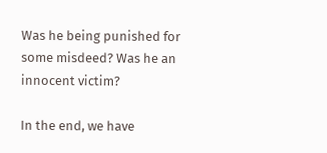Was he being punished for some misdeed? Was he an innocent victim?

In the end, we have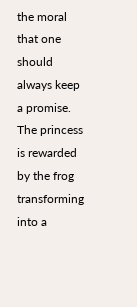the moral that one should always keep a promise. The princess is rewarded by the frog transforming into a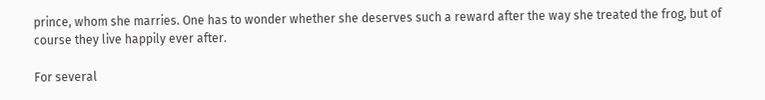prince, whom she marries. One has to wonder whether she deserves such a reward after the way she treated the frog, but of course they live happily ever after.

For several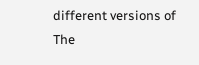different versions of The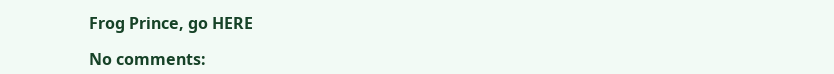Frog Prince, go HERE

No comments: